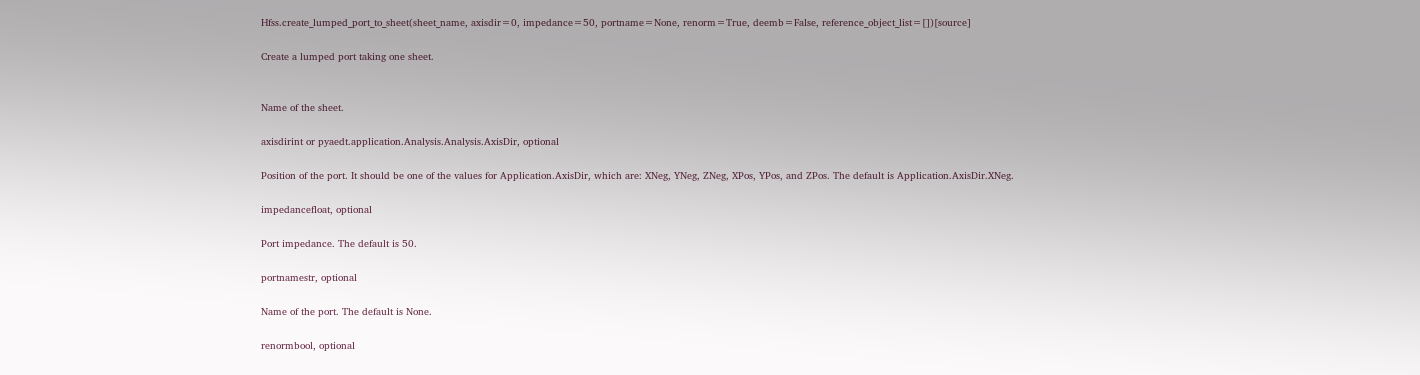Hfss.create_lumped_port_to_sheet(sheet_name, axisdir=0, impedance=50, portname=None, renorm=True, deemb=False, reference_object_list=[])[source]

Create a lumped port taking one sheet.


Name of the sheet.

axisdirint or pyaedt.application.Analysis.Analysis.AxisDir, optional

Position of the port. It should be one of the values for Application.AxisDir, which are: XNeg, YNeg, ZNeg, XPos, YPos, and ZPos. The default is Application.AxisDir.XNeg.

impedancefloat, optional

Port impedance. The default is 50.

portnamestr, optional

Name of the port. The default is None.

renormbool, optional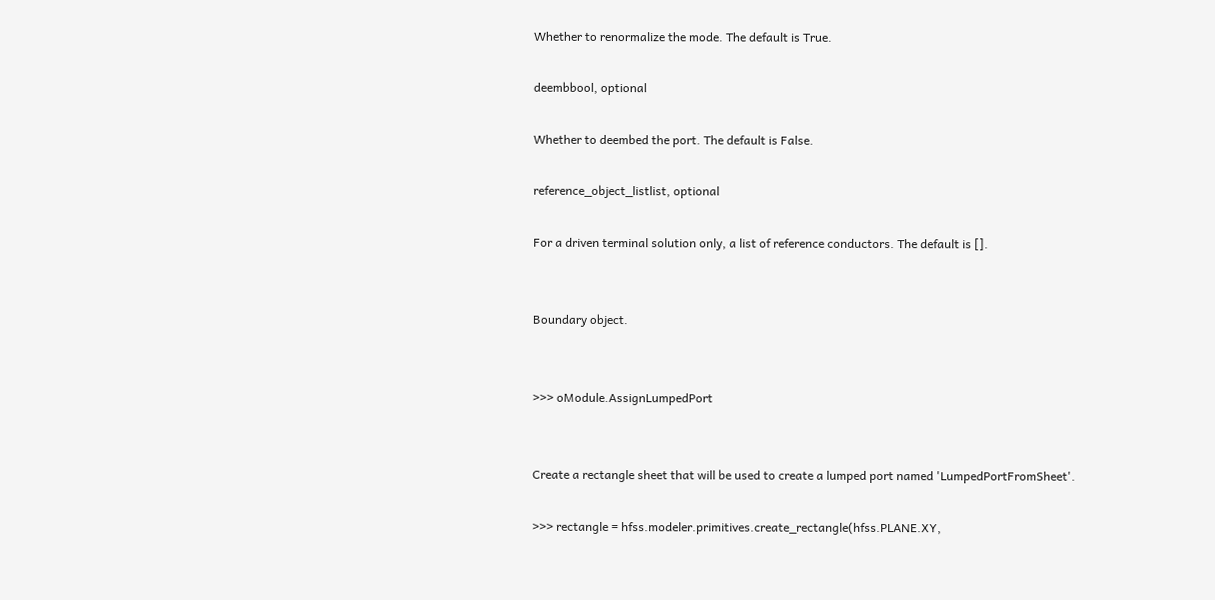Whether to renormalize the mode. The default is True.

deembbool, optional

Whether to deembed the port. The default is False.

reference_object_listlist, optional

For a driven terminal solution only, a list of reference conductors. The default is [].


Boundary object.


>>> oModule.AssignLumpedPort


Create a rectangle sheet that will be used to create a lumped port named 'LumpedPortFromSheet'.

>>> rectangle = hfss.modeler.primitives.create_rectangle(hfss.PLANE.XY,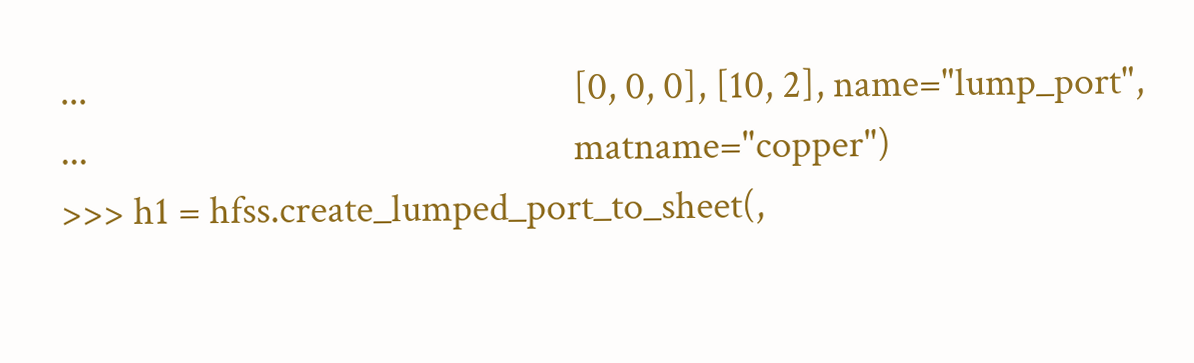...                                                      [0, 0, 0], [10, 2], name="lump_port",
...                                                      matname="copper")
>>> h1 = hfss.create_lumped_port_to_sheet(,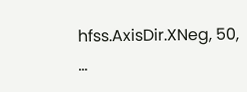hfss.AxisDir.XNeg, 50,
...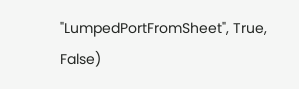"LumpedPortFromSheet", True, False)